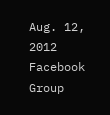Aug. 12, 2012
Facebook Group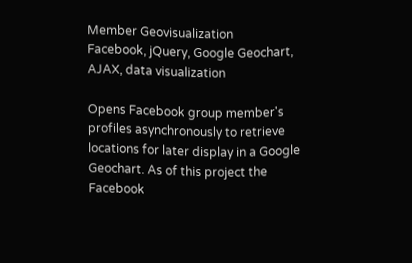Member Geovisualization
Facebook, jQuery, Google Geochart, AJAX, data visualization

Opens Facebook group member's profiles asynchronously to retrieve locations for later display in a Google Geochart. As of this project the Facebook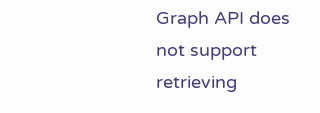Graph API does not support retrieving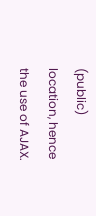(public) location, hence the use of AJAX.